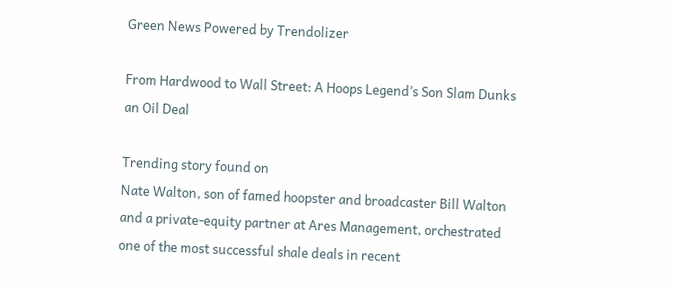Green News Powered by Trendolizer

From Hardwood to Wall Street: A Hoops Legend’s Son Slam Dunks an Oil Deal

Trending story found on
Nate Walton, son of famed hoopster and broadcaster Bill Walton and a private-equity partner at Ares Management, orchestrated one of the most successful shale deals in recent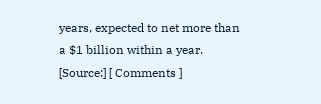years, expected to net more than a $1 billion within a year.
[Source:] [ Comments ]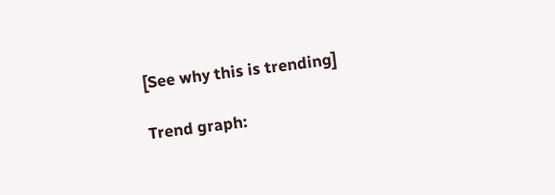[See why this is trending]

Trend graph: